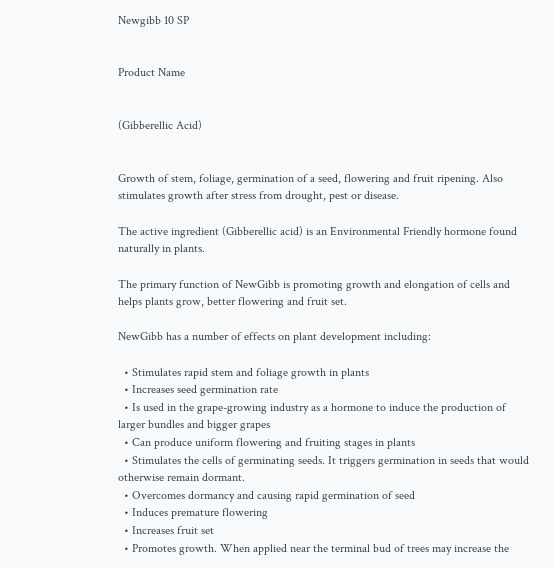Newgibb 10 SP


Product Name


(Gibberellic Acid)


Growth of stem, foliage, germination of a seed, flowering and fruit ripening. Also stimulates growth after stress from drought, pest or disease.

The active ingredient (Gibberellic acid) is an Environmental Friendly hormone found naturally in plants.

The primary function of NewGibb is promoting growth and elongation of cells and helps plants grow, better flowering and fruit set.

NewGibb has a number of effects on plant development including:

  • Stimulates rapid stem and foliage growth in plants
  • Increases seed germination rate
  • Is used in the grape-growing industry as a hormone to induce the production of larger bundles and bigger grapes
  • Can produce uniform flowering and fruiting stages in plants
  • Stimulates the cells of germinating seeds. It triggers germination in seeds that would otherwise remain dormant.
  • Overcomes dormancy and causing rapid germination of seed
  • Induces premature flowering
  • Increases fruit set
  • Promotes growth. When applied near the terminal bud of trees may increase the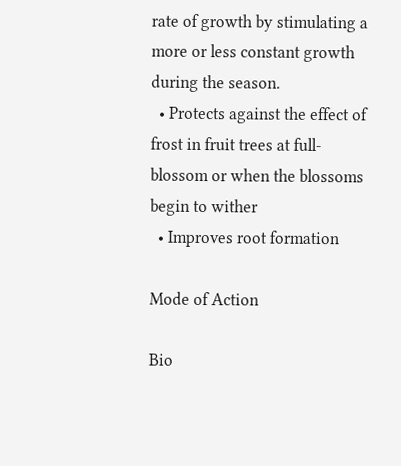rate of growth by stimulating a more or less constant growth during the season.
  • Protects against the effect of frost in fruit trees at full-blossom or when the blossoms begin to wither
  • Improves root formation

Mode of Action

Bio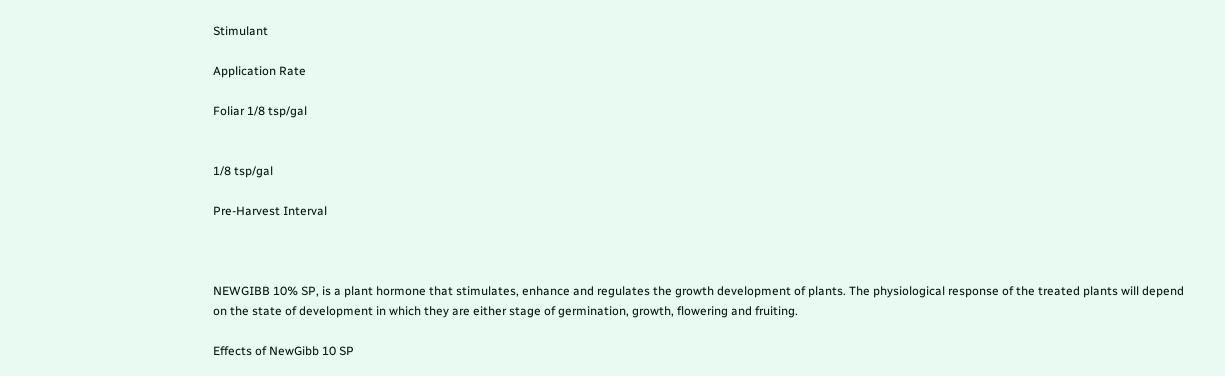Stimulant

Application Rate

Foliar 1/8 tsp/gal


1/8 tsp/gal

Pre-Harvest Interval



NEWGIBB 10% SP, is a plant hormone that stimulates, enhance and regulates the growth development of plants. The physiological response of the treated plants will depend on the state of development in which they are either stage of germination, growth, flowering and fruiting.

Effects of NewGibb 10 SP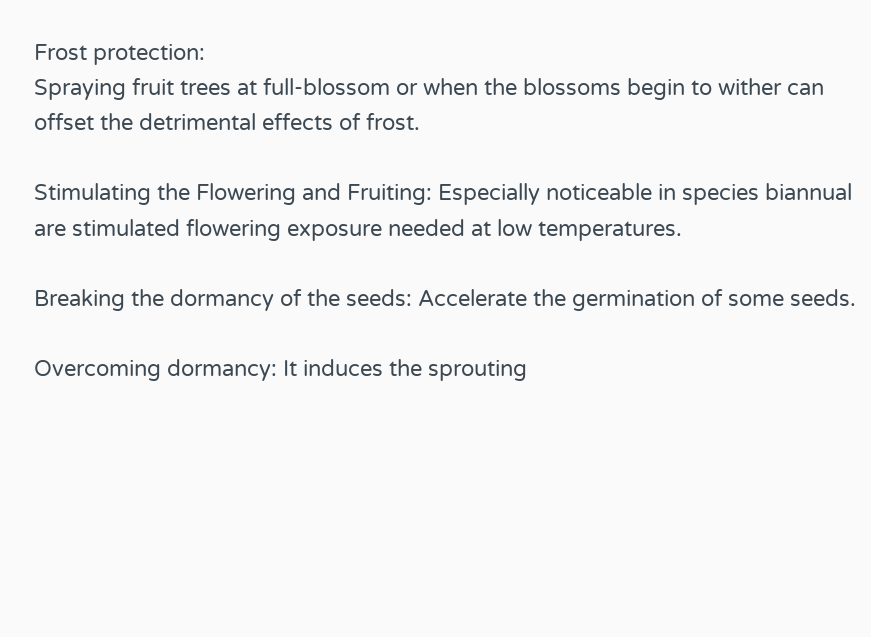Frost protection:
Spraying fruit trees at full-blossom or when the blossoms begin to wither can offset the detrimental effects of frost.

Stimulating the Flowering and Fruiting: Especially noticeable in species biannual are stimulated flowering exposure needed at low temperatures.

Breaking the dormancy of the seeds: Accelerate the germination of some seeds.

Overcoming dormancy: It induces the sprouting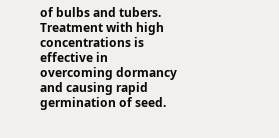of bulbs and tubers. Treatment with high concentrations is effective in overcoming dormancy and causing rapid germination of seed.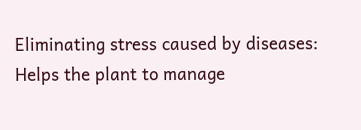Eliminating stress caused by diseases: Helps the plant to manage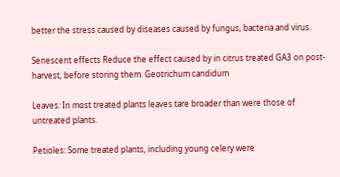better the stress caused by diseases caused by fungus, bacteria and virus.

Senescent effects Reduce the effect caused by in citrus treated GA3 on post-harvest, before storing them. Geotrichum candidum

Leaves: In most treated plants leaves tare broader than were those of untreated plants.

Petioles: Some treated plants, including young celery were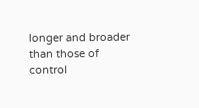longer and broader than those of control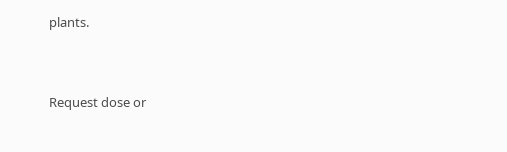plants.



Request dose or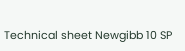Technical sheet Newgibb 10 SP